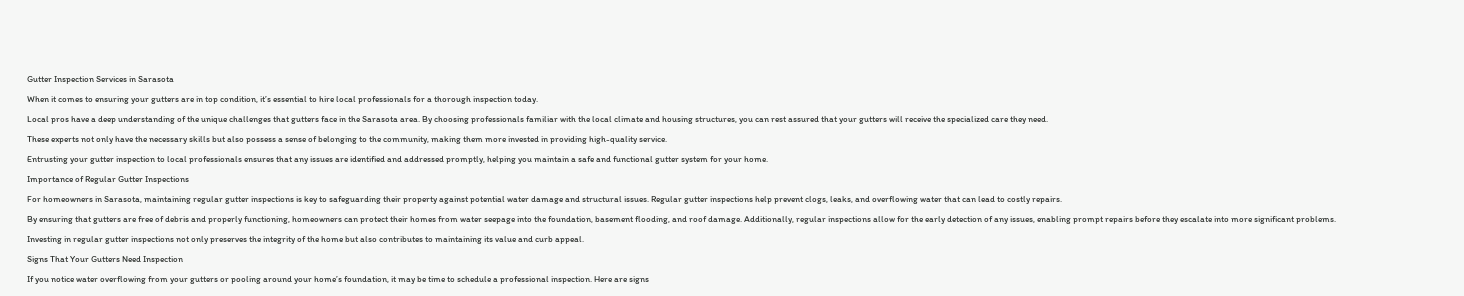Gutter Inspection Services in Sarasota

When it comes to ensuring your gutters are in top condition, it’s essential to hire local professionals for a thorough inspection today.

Local pros have a deep understanding of the unique challenges that gutters face in the Sarasota area. By choosing professionals familiar with the local climate and housing structures, you can rest assured that your gutters will receive the specialized care they need.

These experts not only have the necessary skills but also possess a sense of belonging to the community, making them more invested in providing high-quality service.

Entrusting your gutter inspection to local professionals ensures that any issues are identified and addressed promptly, helping you maintain a safe and functional gutter system for your home.

Importance of Regular Gutter Inspections

For homeowners in Sarasota, maintaining regular gutter inspections is key to safeguarding their property against potential water damage and structural issues. Regular gutter inspections help prevent clogs, leaks, and overflowing water that can lead to costly repairs.

By ensuring that gutters are free of debris and properly functioning, homeowners can protect their homes from water seepage into the foundation, basement flooding, and roof damage. Additionally, regular inspections allow for the early detection of any issues, enabling prompt repairs before they escalate into more significant problems.

Investing in regular gutter inspections not only preserves the integrity of the home but also contributes to maintaining its value and curb appeal.

Signs That Your Gutters Need Inspection

If you notice water overflowing from your gutters or pooling around your home’s foundation, it may be time to schedule a professional inspection. Here are signs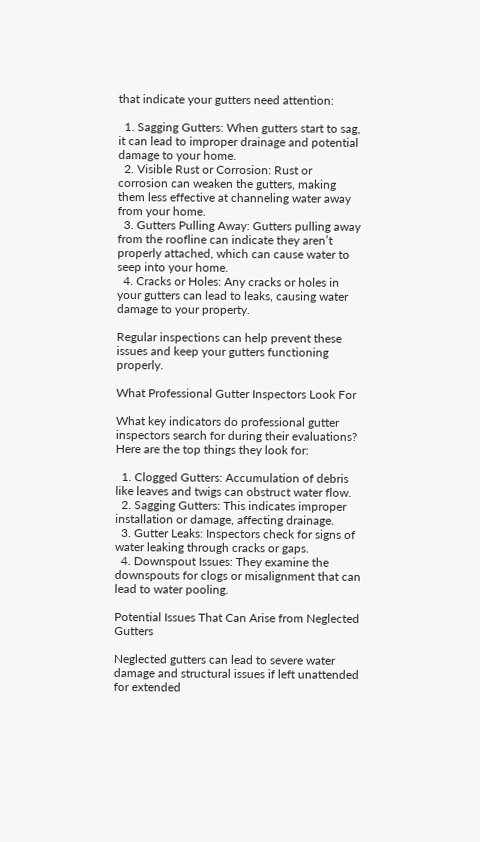that indicate your gutters need attention:

  1. Sagging Gutters: When gutters start to sag, it can lead to improper drainage and potential damage to your home.
  2. Visible Rust or Corrosion: Rust or corrosion can weaken the gutters, making them less effective at channeling water away from your home.
  3. Gutters Pulling Away: Gutters pulling away from the roofline can indicate they aren’t properly attached, which can cause water to seep into your home.
  4. Cracks or Holes: Any cracks or holes in your gutters can lead to leaks, causing water damage to your property.

Regular inspections can help prevent these issues and keep your gutters functioning properly.

What Professional Gutter Inspectors Look For

What key indicators do professional gutter inspectors search for during their evaluations? Here are the top things they look for:

  1. Clogged Gutters: Accumulation of debris like leaves and twigs can obstruct water flow.
  2. Sagging Gutters: This indicates improper installation or damage, affecting drainage.
  3. Gutter Leaks: Inspectors check for signs of water leaking through cracks or gaps.
  4. Downspout Issues: They examine the downspouts for clogs or misalignment that can lead to water pooling.

Potential Issues That Can Arise from Neglected Gutters

Neglected gutters can lead to severe water damage and structural issues if left unattended for extended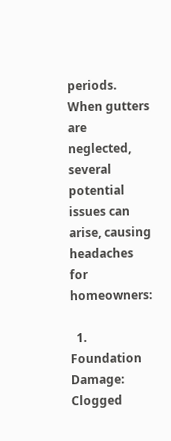periods. When gutters are neglected, several potential issues can arise, causing headaches for homeowners:

  1. Foundation Damage: Clogged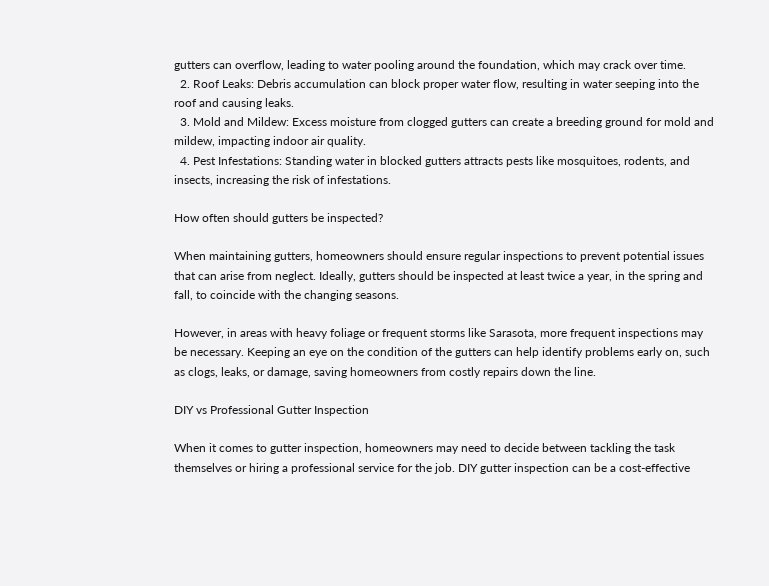gutters can overflow, leading to water pooling around the foundation, which may crack over time.
  2. Roof Leaks: Debris accumulation can block proper water flow, resulting in water seeping into the roof and causing leaks.
  3. Mold and Mildew: Excess moisture from clogged gutters can create a breeding ground for mold and mildew, impacting indoor air quality.
  4. Pest Infestations: Standing water in blocked gutters attracts pests like mosquitoes, rodents, and insects, increasing the risk of infestations.

How often should gutters be inspected?

When maintaining gutters, homeowners should ensure regular inspections to prevent potential issues that can arise from neglect. Ideally, gutters should be inspected at least twice a year, in the spring and fall, to coincide with the changing seasons.

However, in areas with heavy foliage or frequent storms like Sarasota, more frequent inspections may be necessary. Keeping an eye on the condition of the gutters can help identify problems early on, such as clogs, leaks, or damage, saving homeowners from costly repairs down the line.

DIY vs Professional Gutter Inspection

When it comes to gutter inspection, homeowners may need to decide between tackling the task themselves or hiring a professional service for the job. DIY gutter inspection can be a cost-effective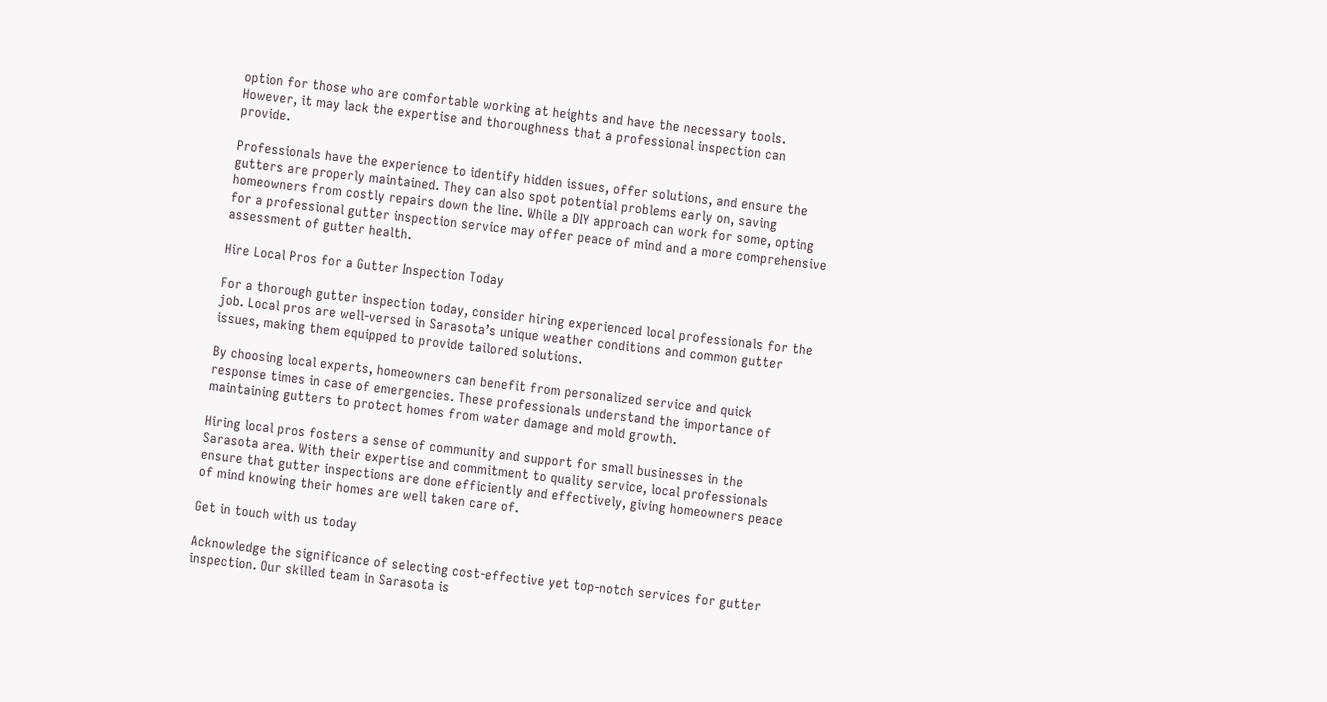option for those who are comfortable working at heights and have the necessary tools. However, it may lack the expertise and thoroughness that a professional inspection can provide.

Professionals have the experience to identify hidden issues, offer solutions, and ensure the gutters are properly maintained. They can also spot potential problems early on, saving homeowners from costly repairs down the line. While a DIY approach can work for some, opting for a professional gutter inspection service may offer peace of mind and a more comprehensive assessment of gutter health.

Hire Local Pros for a Gutter Inspection Today

For a thorough gutter inspection today, consider hiring experienced local professionals for the job. Local pros are well-versed in Sarasota’s unique weather conditions and common gutter issues, making them equipped to provide tailored solutions.

By choosing local experts, homeowners can benefit from personalized service and quick response times in case of emergencies. These professionals understand the importance of maintaining gutters to protect homes from water damage and mold growth.

Hiring local pros fosters a sense of community and support for small businesses in the Sarasota area. With their expertise and commitment to quality service, local professionals ensure that gutter inspections are done efficiently and effectively, giving homeowners peace of mind knowing their homes are well taken care of.

Get in touch with us today

Acknowledge the significance of selecting cost-effective yet top-notch services for gutter inspection. Our skilled team in Sarasota is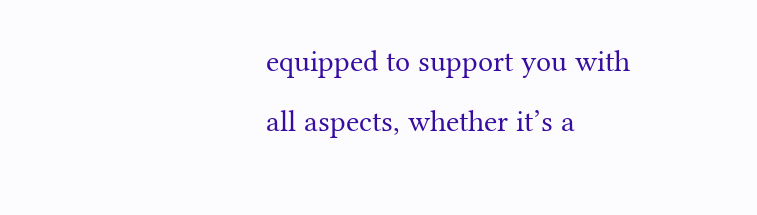equipped to support you with all aspects, whether it’s a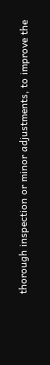thorough inspection or minor adjustments, to improve the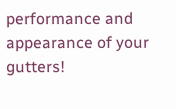performance and appearance of your gutters!